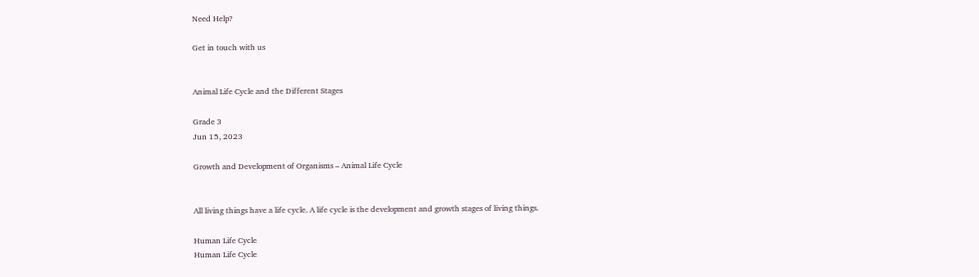Need Help?

Get in touch with us


Animal Life Cycle and the Different Stages

Grade 3
Jun 15, 2023

Growth and Development of Organisms – Animal Life Cycle


All living things have a life cycle. A life cycle is the development and growth stages of living things.

Human Life Cycle
Human Life Cycle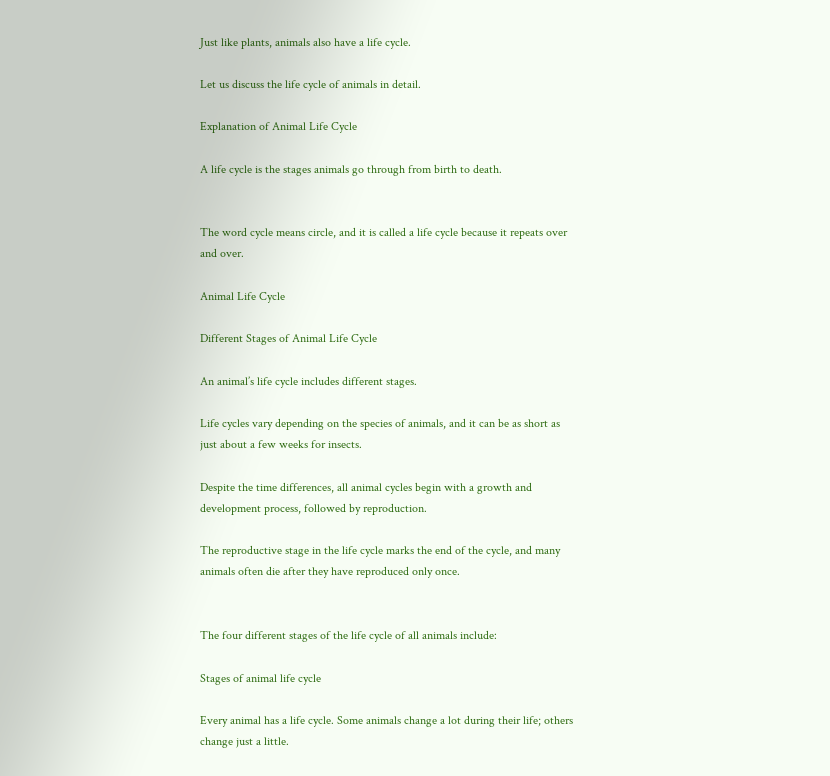Just like plants, animals also have a life cycle.

Let us discuss the life cycle of animals in detail.

Explanation of Animal Life Cycle

A life cycle is the stages animals go through from birth to death.


The word cycle means circle, and it is called a life cycle because it repeats over and over.

Animal Life Cycle

Different Stages of Animal Life Cycle

An animal’s life cycle includes different stages.

Life cycles vary depending on the species of animals, and it can be as short as just about a few weeks for insects.

Despite the time differences, all animal cycles begin with a growth and development process, followed by reproduction.

The reproductive stage in the life cycle marks the end of the cycle, and many animals often die after they have reproduced only once.


The four different stages of the life cycle of all animals include:

Stages of animal life cycle

Every animal has a life cycle. Some animals change a lot during their life; others change just a little.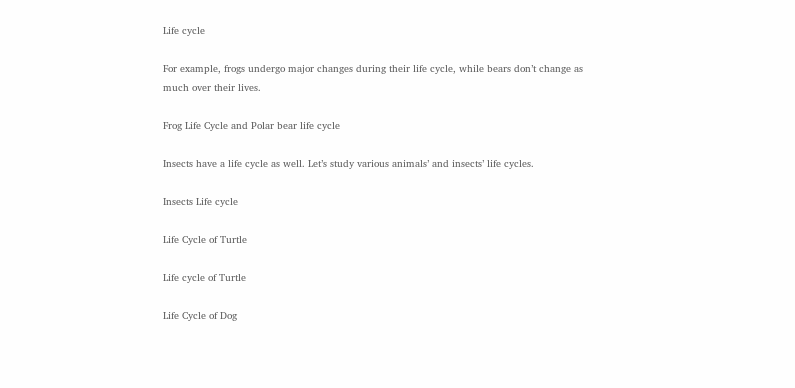Life cycle

For example, frogs undergo major changes during their life cycle, while bears don’t change as much over their lives.

Frog Life Cycle and Polar bear life cycle

Insects have a life cycle as well. Let’s study various animals’ and insects’ life cycles.

Insects Life cycle

Life Cycle of Turtle

Life cycle of Turtle

Life Cycle of Dog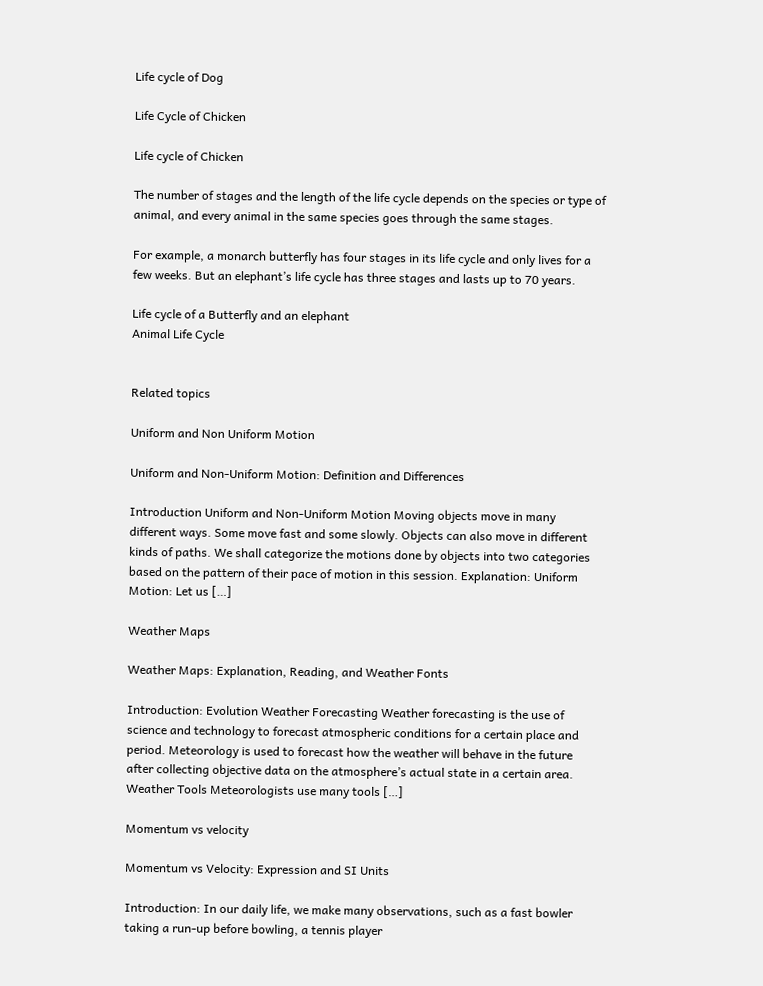Life cycle of Dog

Life Cycle of Chicken

Life cycle of Chicken

The number of stages and the length of the life cycle depends on the species or type of animal, and every animal in the same species goes through the same stages.

For example, a monarch butterfly has four stages in its life cycle and only lives for a few weeks. But an elephant’s life cycle has three stages and lasts up to 70 years.

Life cycle of a Butterfly and an elephant
Animal Life Cycle


Related topics

Uniform and Non Uniform Motion

Uniform and Non-Uniform Motion: Definition and Differences

Introduction Uniform and Non-Uniform Motion Moving objects move in many different ways. Some move fast and some slowly. Objects can also move in different kinds of paths. We shall categorize the motions done by objects into two categories based on the pattern of their pace of motion in this session. Explanation: Uniform Motion: Let us […]

Weather Maps

Weather Maps: Explanation, Reading, and Weather Fonts

Introduction: Evolution Weather Forecasting Weather forecasting is the use of science and technology to forecast atmospheric conditions for a certain place and period. Meteorology is used to forecast how the weather will behave in the future after collecting objective data on the atmosphere’s actual state in a certain area. Weather Tools Meteorologists use many tools […]

Momentum vs velocity

Momentum vs Velocity: Expression and SI Units

Introduction: In our daily life, we make many observations, such as a fast bowler taking a run-up before bowling, a tennis player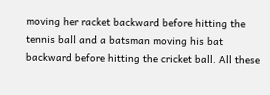moving her racket backward before hitting the tennis ball and a batsman moving his bat backward before hitting the cricket ball. All these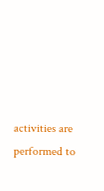activities are performed to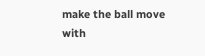make the ball move with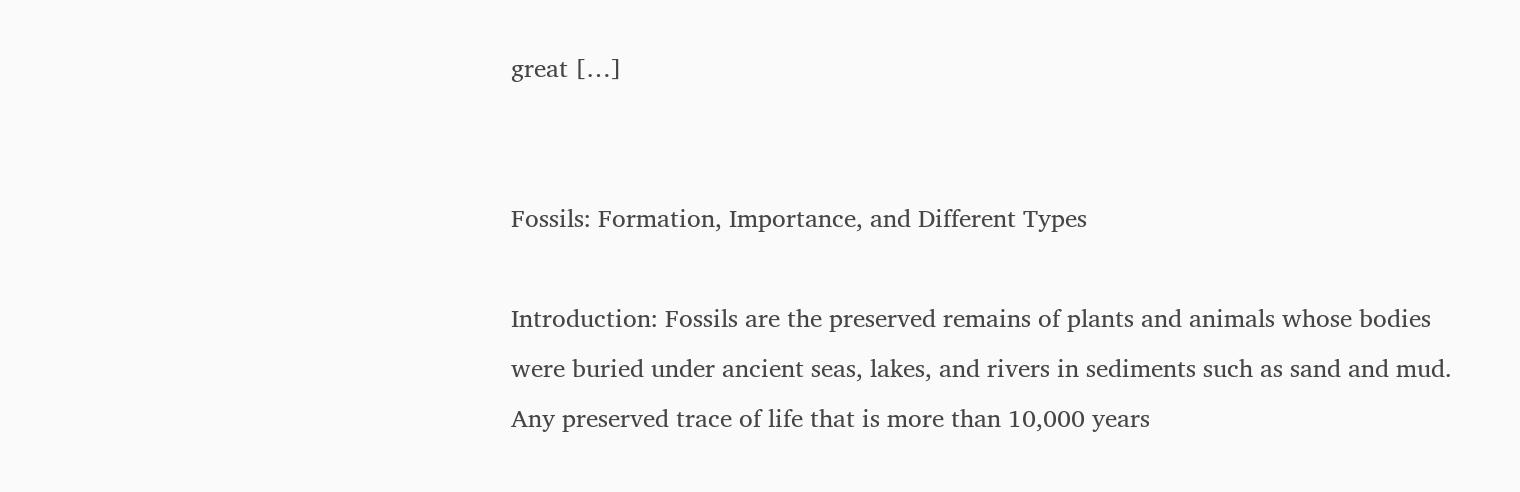great […]


Fossils: Formation, Importance, and Different Types

Introduction: Fossils are the preserved remains of plants and animals whose bodies were buried under ancient seas, lakes, and rivers in sediments such as sand and mud. Any preserved trace of life that is more than 10,000 years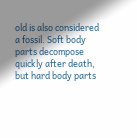old is also considered a fossil. Soft body parts decompose quickly after death, but hard body parts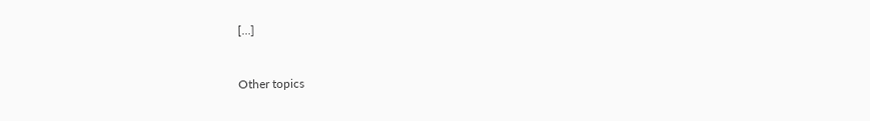[…]


Other topics